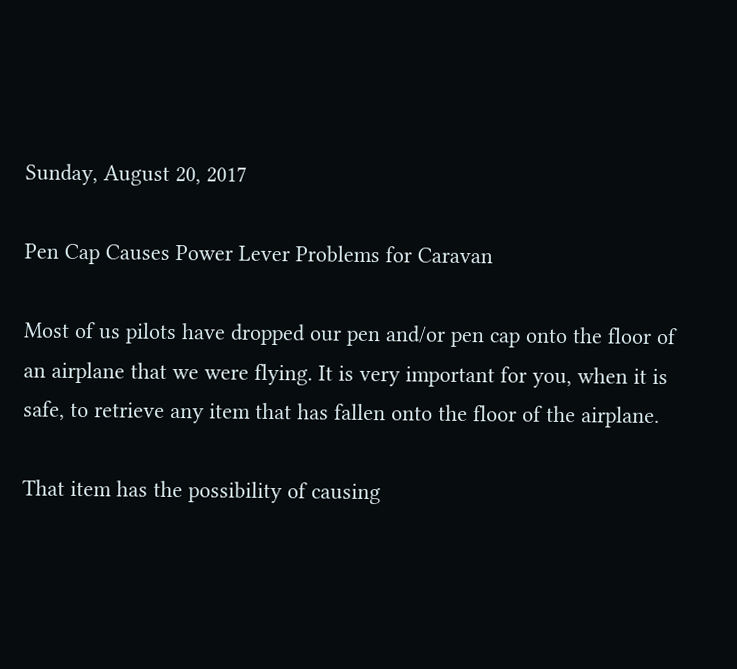Sunday, August 20, 2017

Pen Cap Causes Power Lever Problems for Caravan

Most of us pilots have dropped our pen and/or pen cap onto the floor of an airplane that we were flying. It is very important for you, when it is safe, to retrieve any item that has fallen onto the floor of the airplane.

That item has the possibility of causing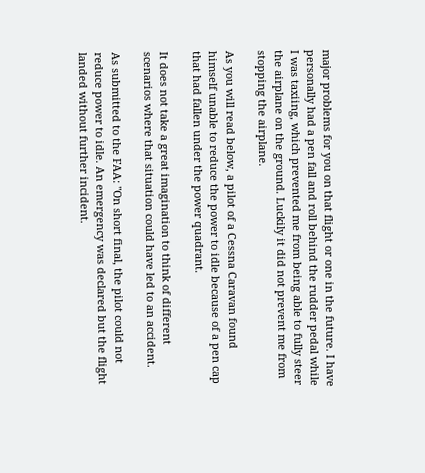major problems for you on that flight or one in the future. I have personally had a pen fall and roll behind the rudder pedal while I was taxiing, which prevented me from being able to fully steer the airplane on the ground. Luckily it did not prevent me from stopping the airplane.

As you will read below, a pilot of a Cessna Caravan found himself unable to reduce the power to idle because of a pen cap that had fallen under the power quadrant.

It does not take a great imagination to think of different scenarios where that situation could have led to an accident.

As submitted to the FAA: "On short final, the pilot could not reduce power to idle. An emergency was declared but the flight landed without further incident.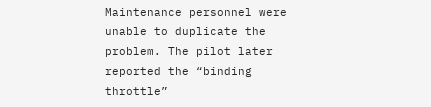Maintenance personnel were unable to duplicate the problem. The pilot later reported the “binding throttle”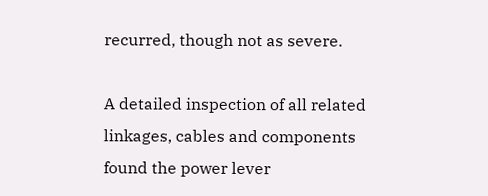recurred, though not as severe.

A detailed inspection of all related linkages, cables and components found the power lever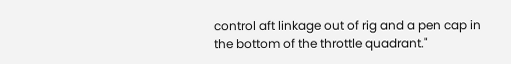control aft linkage out of rig and a pen cap in the bottom of the throttle quadrant."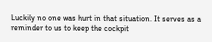Luckily no one was hurt in that situation. It serves as a reminder to us to keep the cockpit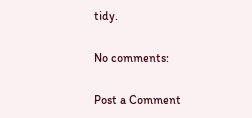tidy.

No comments:

Post a Comment